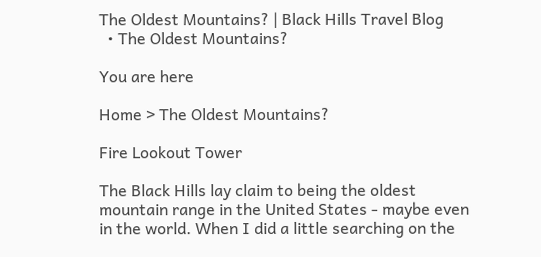The Oldest Mountains? | Black Hills Travel Blog
  • The Oldest Mountains?

You are here

Home > The Oldest Mountains?

Fire Lookout Tower

The Black Hills lay claim to being the oldest mountain range in the United States - maybe even in the world. When I did a little searching on the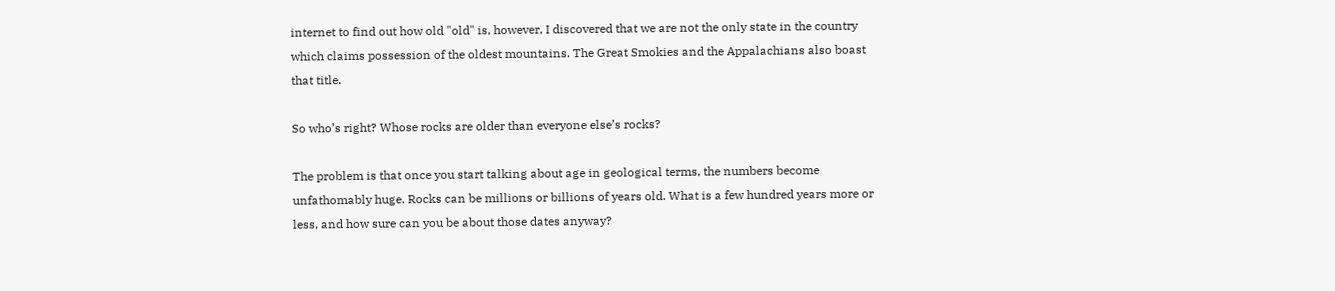internet to find out how old "old" is, however, I discovered that we are not the only state in the country which claims possession of the oldest mountains. The Great Smokies and the Appalachians also boast that title.

So who’s right? Whose rocks are older than everyone else’s rocks?

The problem is that once you start talking about age in geological terms, the numbers become unfathomably huge. Rocks can be millions or billions of years old. What is a few hundred years more or less, and how sure can you be about those dates anyway?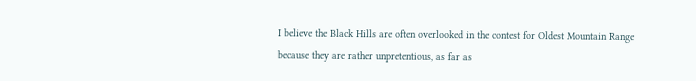I believe the Black Hills are often overlooked in the contest for Oldest Mountain Range because they are rather unpretentious, as far as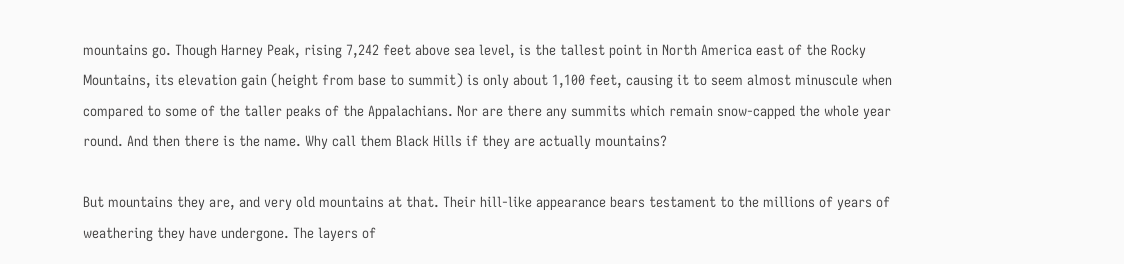mountains go. Though Harney Peak, rising 7,242 feet above sea level, is the tallest point in North America east of the Rocky Mountains, its elevation gain (height from base to summit) is only about 1,100 feet, causing it to seem almost minuscule when compared to some of the taller peaks of the Appalachians. Nor are there any summits which remain snow-capped the whole year round. And then there is the name. Why call them Black Hills if they are actually mountains?

But mountains they are, and very old mountains at that. Their hill-like appearance bears testament to the millions of years of weathering they have undergone. The layers of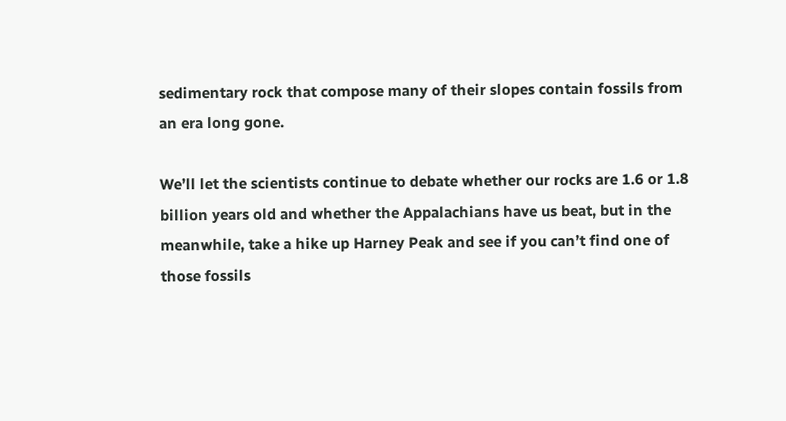sedimentary rock that compose many of their slopes contain fossils from an era long gone.

We’ll let the scientists continue to debate whether our rocks are 1.6 or 1.8 billion years old and whether the Appalachians have us beat, but in the meanwhile, take a hike up Harney Peak and see if you can’t find one of those fossils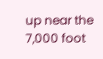up near the 7,000 foot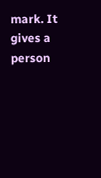mark. It gives a person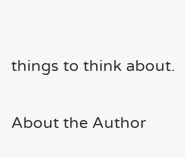things to think about.

About the Author